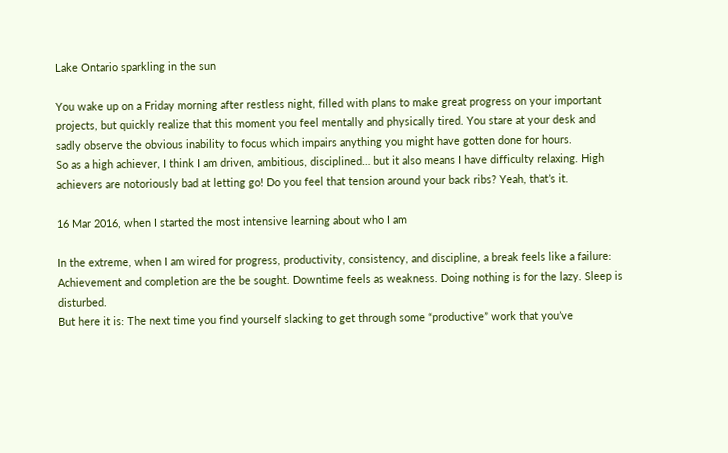Lake Ontario sparkling in the sun

You wake up on a Friday morning after restless night, filled with plans to make great progress on your important projects, but quickly realize that this moment you feel mentally and physically tired. You stare at your desk and sadly observe the obvious inability to focus which impairs anything you might have gotten done for hours.
So as a high achiever, I think I am driven, ambitious, disciplined… but it also means I have difficulty relaxing. High achievers are notoriously bad at letting go! Do you feel that tension around your back ribs? Yeah, that’s it.

16 Mar 2016, when I started the most intensive learning about who I am

In the extreme, when I am wired for progress, productivity, consistency, and discipline, a break feels like a failure: Achievement and completion are the be sought. Downtime feels as weakness. Doing nothing is for the lazy. Sleep is disturbed.
But here it is: The next time you find yourself slacking to get through some “productive” work that you’ve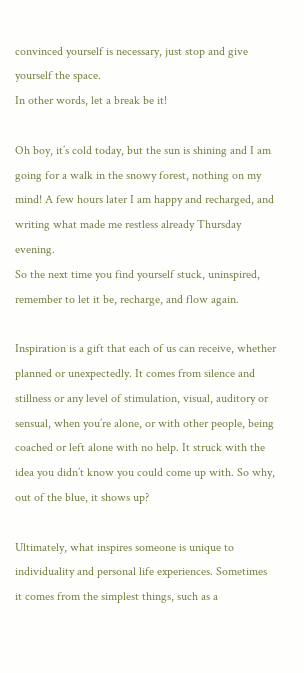convinced yourself is necessary, just stop and give yourself the space.
In other words, let a break be it!

Oh boy, it’s cold today, but the sun is shining and I am going for a walk in the snowy forest, nothing on my mind! A few hours later I am happy and recharged, and writing what made me restless already Thursday evening.
So the next time you find yourself stuck, uninspired, remember to let it be, recharge, and flow again.

Inspiration is a gift that each of us can receive, whether planned or unexpectedly. It comes from silence and stillness or any level of stimulation, visual, auditory or sensual, when you’re alone, or with other people, being coached or left alone with no help. It struck with the idea you didn’t know you could come up with. So why, out of the blue, it shows up?

Ultimately, what inspires someone is unique to individuality and personal life experiences. Sometimes it comes from the simplest things, such as a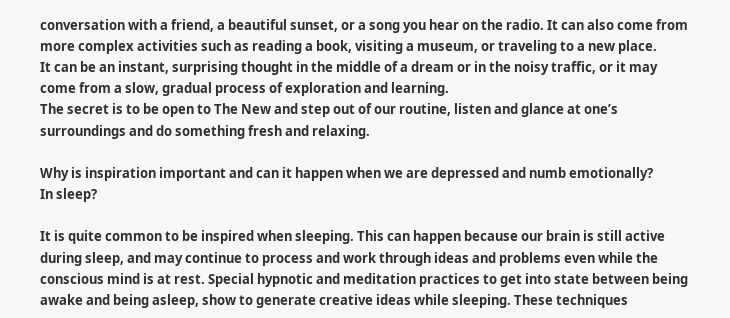conversation with a friend, a beautiful sunset, or a song you hear on the radio. It can also come from more complex activities such as reading a book, visiting a museum, or traveling to a new place.
It can be an instant, surprising thought in the middle of a dream or in the noisy traffic, or it may come from a slow, gradual process of exploration and learning.
The secret is to be open to The New and step out of our routine, listen and glance at one’s surroundings and do something fresh and relaxing.

Why is inspiration important and can it happen when we are depressed and numb emotionally?
In sleep?

It is quite common to be inspired when sleeping. This can happen because our brain is still active during sleep, and may continue to process and work through ideas and problems even while the conscious mind is at rest. Special hypnotic and meditation practices to get into state between being awake and being asleep, show to generate creative ideas while sleeping. These techniques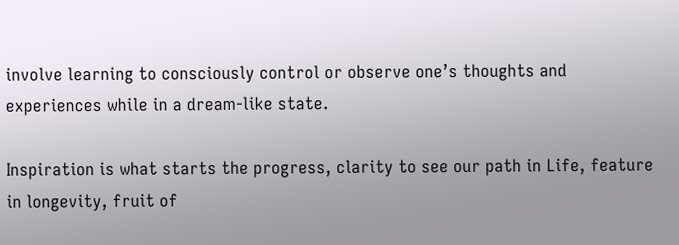involve learning to consciously control or observe one’s thoughts and experiences while in a dream-like state.

Inspiration is what starts the progress, clarity to see our path in Life, feature in longevity, fruit of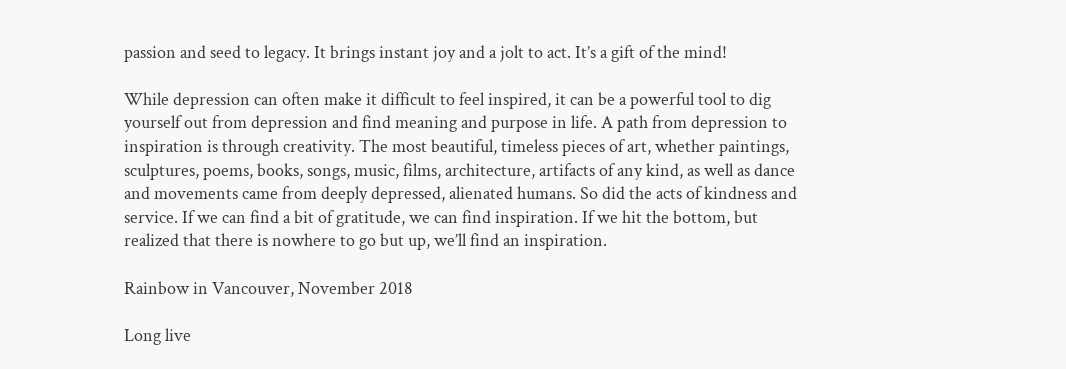passion and seed to legacy. It brings instant joy and a jolt to act. It’s a gift of the mind!

While depression can often make it difficult to feel inspired, it can be a powerful tool to dig yourself out from depression and find meaning and purpose in life. A path from depression to inspiration is through creativity. The most beautiful, timeless pieces of art, whether paintings, sculptures, poems, books, songs, music, films, architecture, artifacts of any kind, as well as dance and movements came from deeply depressed, alienated humans. So did the acts of kindness and service. If we can find a bit of gratitude, we can find inspiration. If we hit the bottom, but realized that there is nowhere to go but up, we’ll find an inspiration.

Rainbow in Vancouver, November 2018

Long live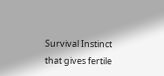Survival Instinct that gives fertile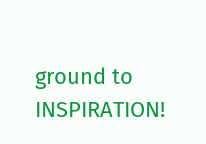ground to INSPIRATION!